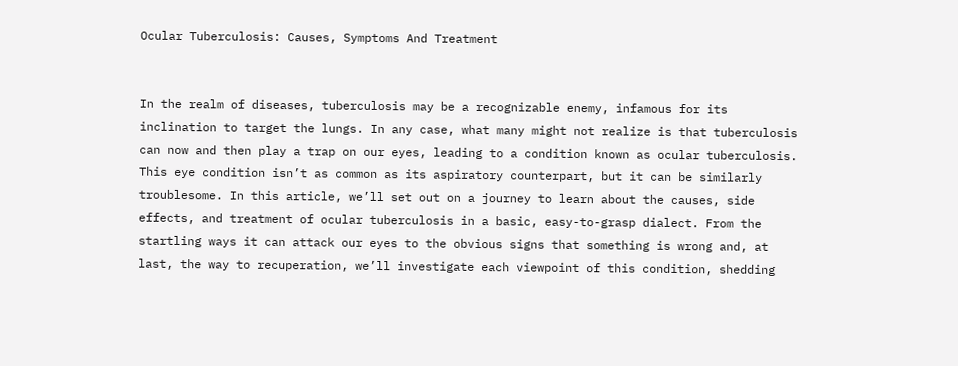Ocular Tuberculosis: Causes, Symptoms And Treatment


In the realm of diseases, tuberculosis may be a recognizable enemy, infamous for its inclination to target the lungs. In any case, what many might not realize is that tuberculosis can now and then play a trap on our eyes, leading to a condition known as ocular tuberculosis. This eye condition isn’t as common as its aspiratory counterpart, but it can be similarly troublesome. In this article, we’ll set out on a journey to learn about the causes, side effects, and treatment of ocular tuberculosis in a basic, easy-to-grasp dialect. From the startling ways it can attack our eyes to the obvious signs that something is wrong and, at last, the way to recuperation, we’ll investigate each viewpoint of this condition, shedding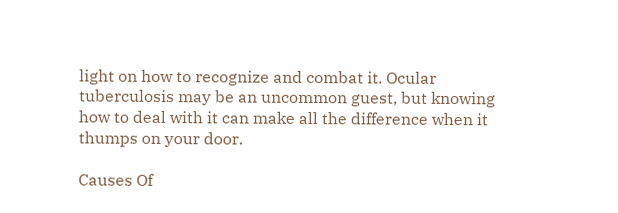light on how to recognize and combat it. Ocular tuberculosis may be an uncommon guest, but knowing how to deal with it can make all the difference when it thumps on your door.

Causes Of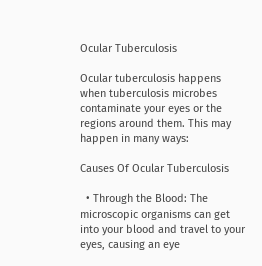Ocular Tuberculosis

Ocular tuberculosis happens when tuberculosis microbes contaminate your eyes or the regions around them. This may happen in many ways:

Causes Of Ocular Tuberculosis

  • Through the Blood: The microscopic organisms can get into your blood and travel to your eyes, causing an eye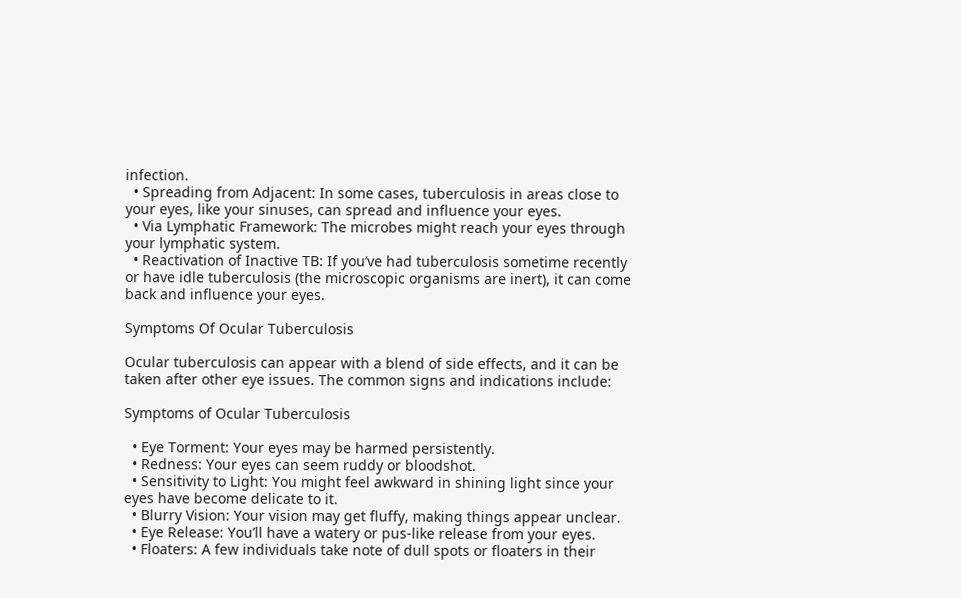infection.
  • Spreading from Adjacent: In some cases, tuberculosis in areas close to your eyes, like your sinuses, can spread and influence your eyes.
  • Via Lymphatic Framework: The microbes might reach your eyes through your lymphatic system.
  • Reactivation of Inactive TB: If you’ve had tuberculosis sometime recently or have idle tuberculosis (the microscopic organisms are inert), it can come back and influence your eyes.

Symptoms Of Ocular Tuberculosis

Ocular tuberculosis can appear with a blend of side effects, and it can be taken after other eye issues. The common signs and indications include:

Symptoms of Ocular Tuberculosis

  • Eye Torment: Your eyes may be harmed persistently.
  • Redness: Your eyes can seem ruddy or bloodshot.
  • Sensitivity to Light: You might feel awkward in shining light since your eyes have become delicate to it.
  • Blurry Vision: Your vision may get fluffy, making things appear unclear.
  • Eye Release: You’ll have a watery or pus-like release from your eyes.
  • Floaters: A few individuals take note of dull spots or floaters in their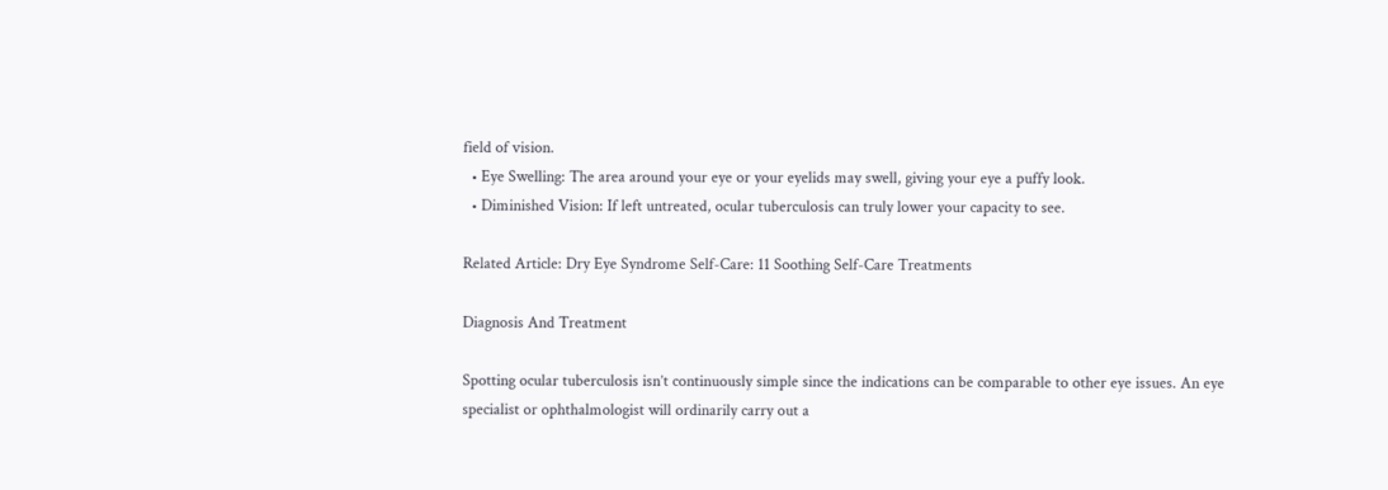field of vision.
  • Eye Swelling: The area around your eye or your eyelids may swell, giving your eye a puffy look.
  • Diminished Vision: If left untreated, ocular tuberculosis can truly lower your capacity to see.

Related Article: Dry Eye Syndrome Self-Care: 11 Soothing Self-Care Treatments

Diagnosis And Treatment

Spotting ocular tuberculosis isn’t continuously simple since the indications can be comparable to other eye issues. An eye specialist or ophthalmologist will ordinarily carry out a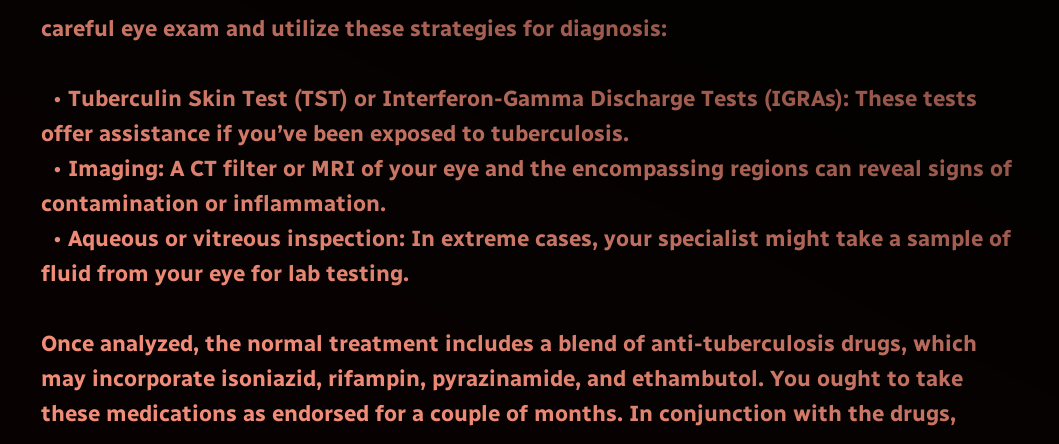careful eye exam and utilize these strategies for diagnosis:

  • Tuberculin Skin Test (TST) or Interferon-Gamma Discharge Tests (IGRAs): These tests offer assistance if you’ve been exposed to tuberculosis.
  • Imaging: A CT filter or MRI of your eye and the encompassing regions can reveal signs of contamination or inflammation.
  • Aqueous or vitreous inspection: In extreme cases, your specialist might take a sample of fluid from your eye for lab testing.

Once analyzed, the normal treatment includes a blend of anti-tuberculosis drugs, which may incorporate isoniazid, rifampin, pyrazinamide, and ethambutol. You ought to take these medications as endorsed for a couple of months. In conjunction with the drugs,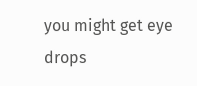you might get eye drops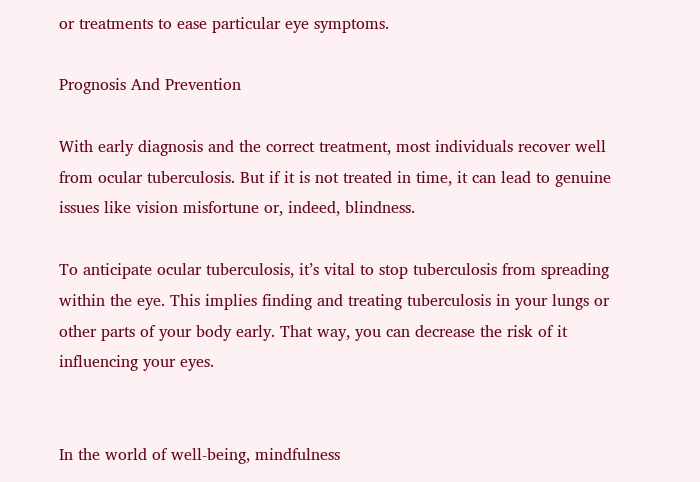or treatments to ease particular eye symptoms.

Prognosis And Prevention

With early diagnosis and the correct treatment, most individuals recover well from ocular tuberculosis. But if it is not treated in time, it can lead to genuine issues like vision misfortune or, indeed, blindness.

To anticipate ocular tuberculosis, it’s vital to stop tuberculosis from spreading within the eye. This implies finding and treating tuberculosis in your lungs or other parts of your body early. That way, you can decrease the risk of it influencing your eyes.


In the world of well-being, mindfulness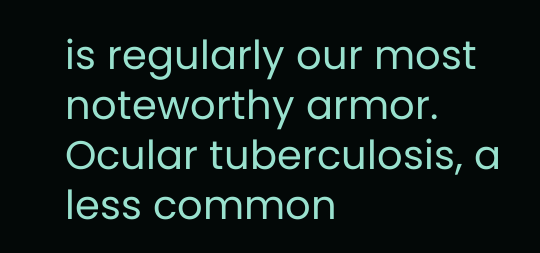is regularly our most noteworthy armor. Ocular tuberculosis, a less common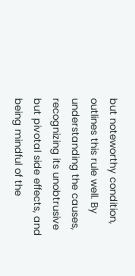but noteworthy condition, outlines this rule well. By understanding the causes, recognizing its unobtrusive but pivotal side effects, and being mindful of the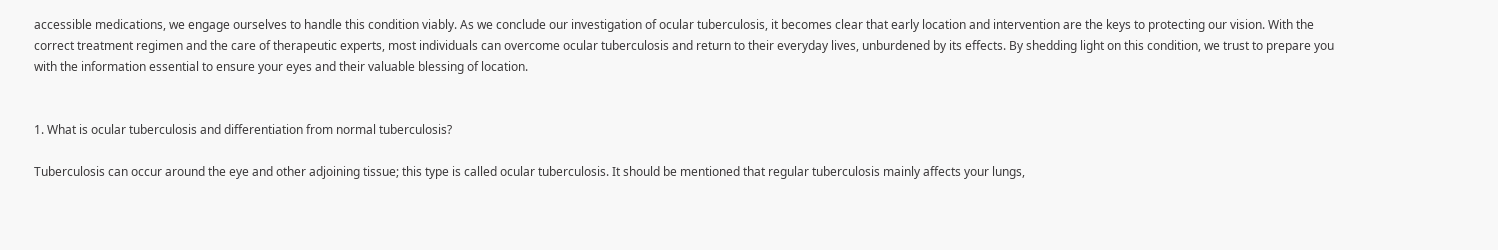accessible medications, we engage ourselves to handle this condition viably. As we conclude our investigation of ocular tuberculosis, it becomes clear that early location and intervention are the keys to protecting our vision. With the correct treatment regimen and the care of therapeutic experts, most individuals can overcome ocular tuberculosis and return to their everyday lives, unburdened by its effects. By shedding light on this condition, we trust to prepare you with the information essential to ensure your eyes and their valuable blessing of location.


1. What is ocular tuberculosis and differentiation from normal tuberculosis?

Tuberculosis can occur around the eye and other adjoining tissue; this type is called ocular tuberculosis. It should be mentioned that regular tuberculosis mainly affects your lungs,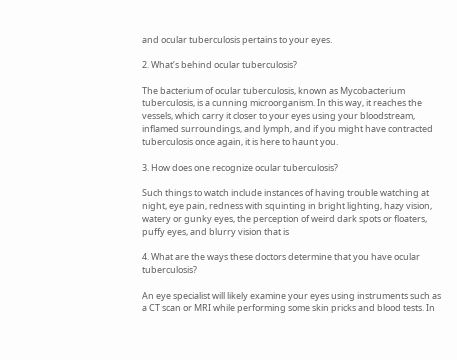and ocular tuberculosis pertains to your eyes.

2. What’s behind ocular tuberculosis?

The bacterium of ocular tuberculosis, known as Mycobacterium tuberculosis, is a cunning microorganism. In this way, it reaches the vessels, which carry it closer to your eyes using your bloodstream, inflamed surroundings, and lymph, and if you might have contracted tuberculosis once again, it is here to haunt you.

3. How does one recognize ocular tuberculosis?

Such things to watch include instances of having trouble watching at night, eye pain, redness with squinting in bright lighting, hazy vision, watery or gunky eyes, the perception of weird dark spots or floaters, puffy eyes, and blurry vision that is

4. What are the ways these doctors determine that you have ocular tuberculosis?

An eye specialist will likely examine your eyes using instruments such as a CT scan or MRI while performing some skin pricks and blood tests. In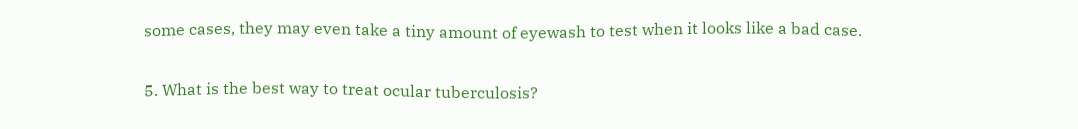some cases, they may even take a tiny amount of eyewash to test when it looks like a bad case.

5. What is the best way to treat ocular tuberculosis?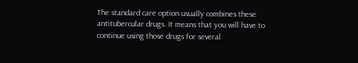The standard care option usually combines these antitubercular drugs. It means that you will have to continue using those drugs for several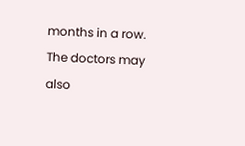months in a row. The doctors may also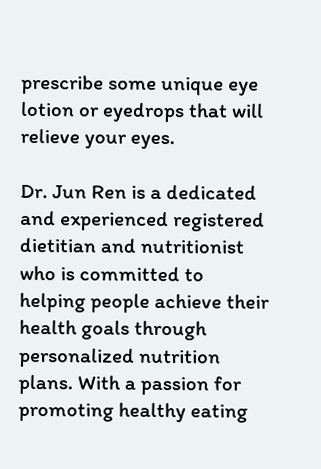prescribe some unique eye lotion or eyedrops that will relieve your eyes.

Dr. Jun Ren is a dedicated and experienced registered dietitian and nutritionist who is committed to helping people achieve their health goals through personalized nutrition plans. With a passion for promoting healthy eating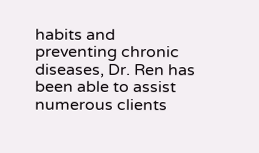habits and preventing chronic diseases, Dr. Ren has been able to assist numerous clients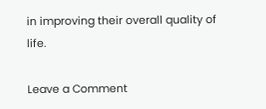in improving their overall quality of life.

Leave a Comment